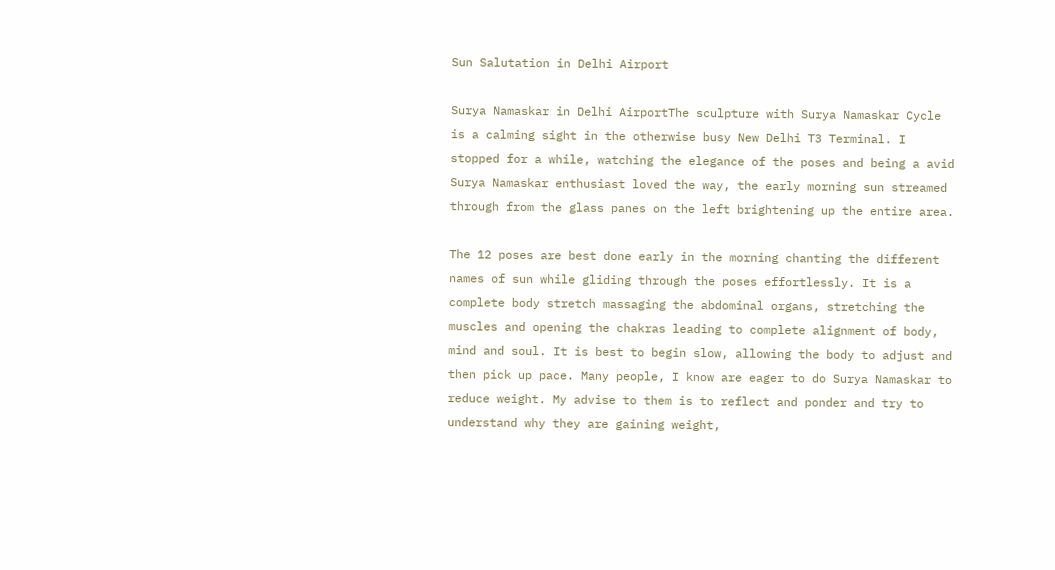Sun Salutation in Delhi Airport

Surya Namaskar in Delhi AirportThe sculpture with Surya Namaskar Cycle is a calming sight in the otherwise busy New Delhi T3 Terminal. I stopped for a while, watching the elegance of the poses and being a avid Surya Namaskar enthusiast loved the way, the early morning sun streamed through from the glass panes on the left brightening up the entire area.

The 12 poses are best done early in the morning chanting the different names of sun while gliding through the poses effortlessly. It is a complete body stretch massaging the abdominal organs, stretching the muscles and opening the chakras leading to complete alignment of body, mind and soul. It is best to begin slow, allowing the body to adjust and then pick up pace. Many people, I know are eager to do Surya Namaskar to reduce weight. My advise to them is to reflect and ponder and try to understand why they are gaining weight,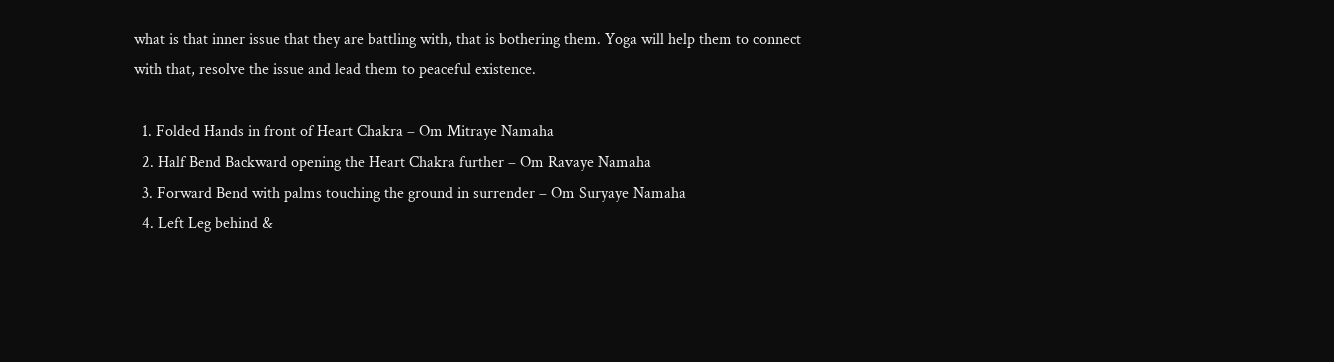what is that inner issue that they are battling with, that is bothering them. Yoga will help them to connect with that, resolve the issue and lead them to peaceful existence.

  1. Folded Hands in front of Heart Chakra – Om Mitraye Namaha
  2. Half Bend Backward opening the Heart Chakra further – Om Ravaye Namaha
  3. Forward Bend with palms touching the ground in surrender – Om Suryaye Namaha
  4. Left Leg behind &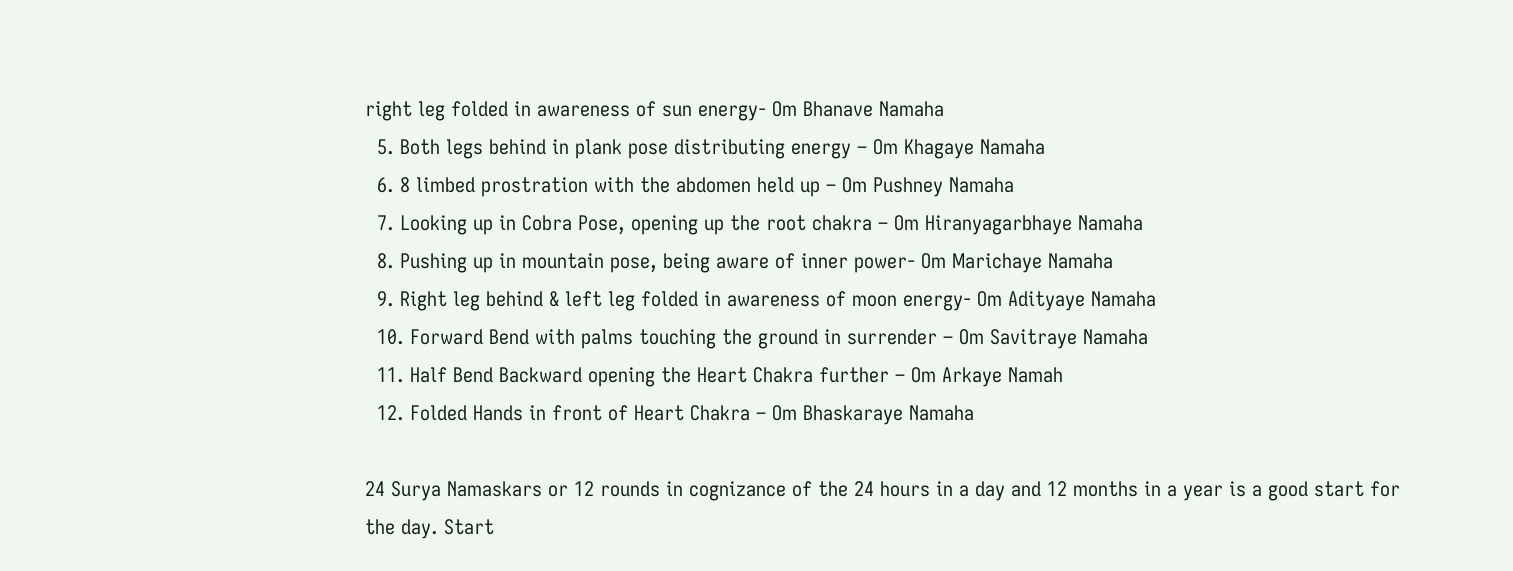right leg folded in awareness of sun energy- Om Bhanave Namaha
  5. Both legs behind in plank pose distributing energy – Om Khagaye Namaha
  6. 8 limbed prostration with the abdomen held up – Om Pushney Namaha
  7. Looking up in Cobra Pose, opening up the root chakra – Om Hiranyagarbhaye Namaha
  8. Pushing up in mountain pose, being aware of inner power- Om Marichaye Namaha
  9. Right leg behind & left leg folded in awareness of moon energy- Om Adityaye Namaha
  10. Forward Bend with palms touching the ground in surrender – Om Savitraye Namaha
  11. Half Bend Backward opening the Heart Chakra further – Om Arkaye Namah
  12. Folded Hands in front of Heart Chakra – Om Bhaskaraye Namaha

24 Surya Namaskars or 12 rounds in cognizance of the 24 hours in a day and 12 months in a year is a good start for the day. Start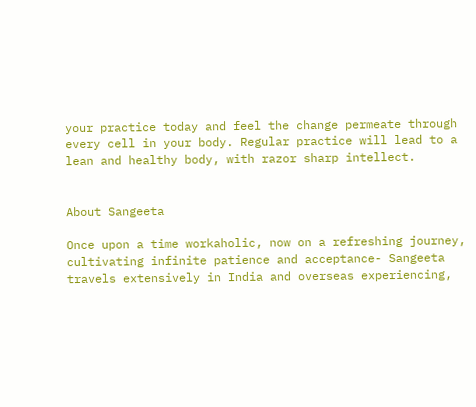your practice today and feel the change permeate through every cell in your body. Regular practice will lead to a lean and healthy body, with razor sharp intellect.


About Sangeeta

Once upon a time workaholic, now on a refreshing journey, cultivating infinite patience and acceptance- Sangeeta travels extensively in India and overseas experiencing,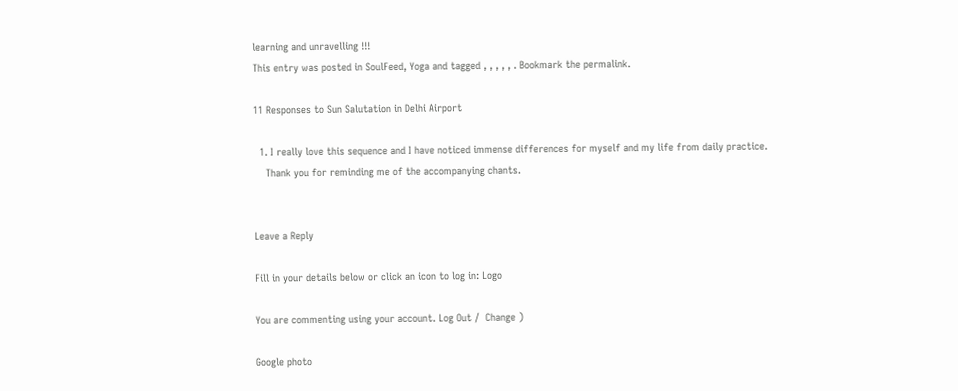learning and unravelling !!!
This entry was posted in SoulFeed, Yoga and tagged , , , , , . Bookmark the permalink.

11 Responses to Sun Salutation in Delhi Airport

  1. I really love this sequence and I have noticed immense differences for myself and my life from daily practice.
    Thank you for reminding me of the accompanying chants.


Leave a Reply

Fill in your details below or click an icon to log in: Logo

You are commenting using your account. Log Out /  Change )

Google photo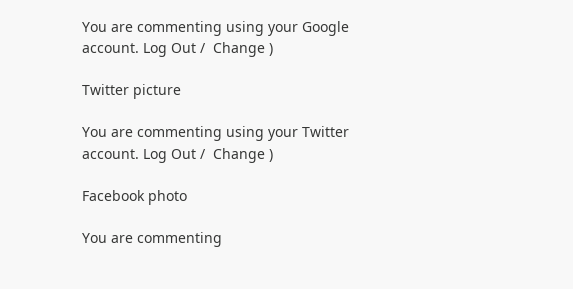You are commenting using your Google account. Log Out /  Change )

Twitter picture

You are commenting using your Twitter account. Log Out /  Change )

Facebook photo

You are commenting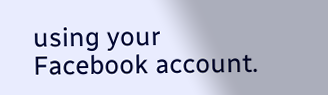using your Facebook account.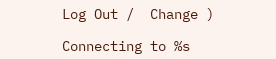Log Out /  Change )

Connecting to %s